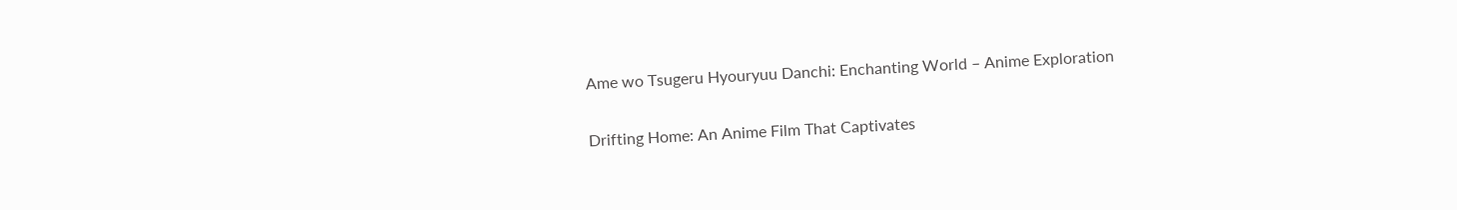Ame wo Tsugeru Hyouryuu Danchi: Enchanting World – Anime Exploration

Drifting Home: An Anime Film That Captivates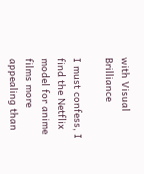with Visual Brilliance

I must confess, I find the Netflix model for anime films more appealing than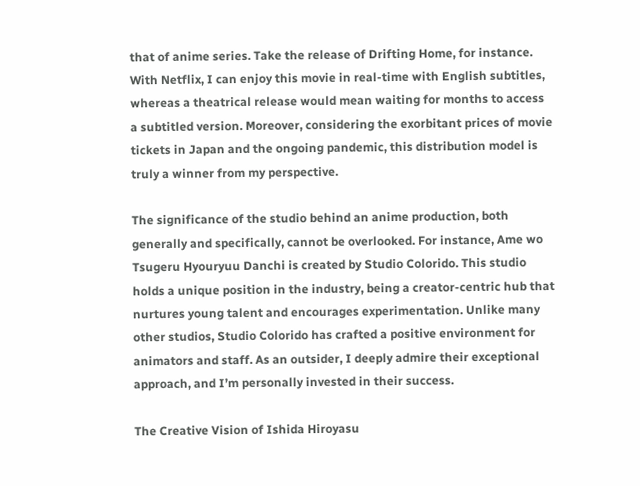that of anime series. Take the release of Drifting Home, for instance. With Netflix, I can enjoy this movie in real-time with English subtitles, whereas a theatrical release would mean waiting for months to access a subtitled version. Moreover, considering the exorbitant prices of movie tickets in Japan and the ongoing pandemic, this distribution model is truly a winner from my perspective.

The significance of the studio behind an anime production, both generally and specifically, cannot be overlooked. For instance, Ame wo Tsugeru Hyouryuu Danchi is created by Studio Colorido. This studio holds a unique position in the industry, being a creator-centric hub that nurtures young talent and encourages experimentation. Unlike many other studios, Studio Colorido has crafted a positive environment for animators and staff. As an outsider, I deeply admire their exceptional approach, and I’m personally invested in their success.

The Creative Vision of Ishida Hiroyasu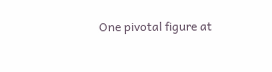One pivotal figure at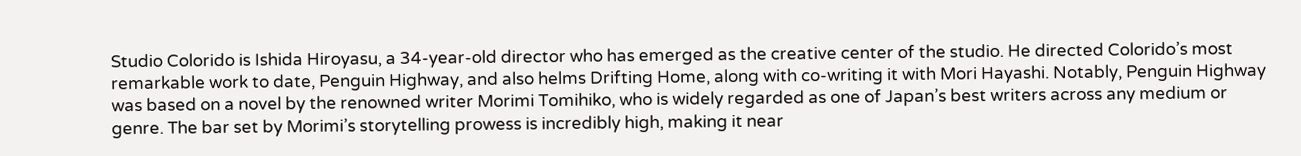Studio Colorido is Ishida Hiroyasu, a 34-year-old director who has emerged as the creative center of the studio. He directed Colorido’s most remarkable work to date, Penguin Highway, and also helms Drifting Home, along with co-writing it with Mori Hayashi. Notably, Penguin Highway was based on a novel by the renowned writer Morimi Tomihiko, who is widely regarded as one of Japan’s best writers across any medium or genre. The bar set by Morimi’s storytelling prowess is incredibly high, making it near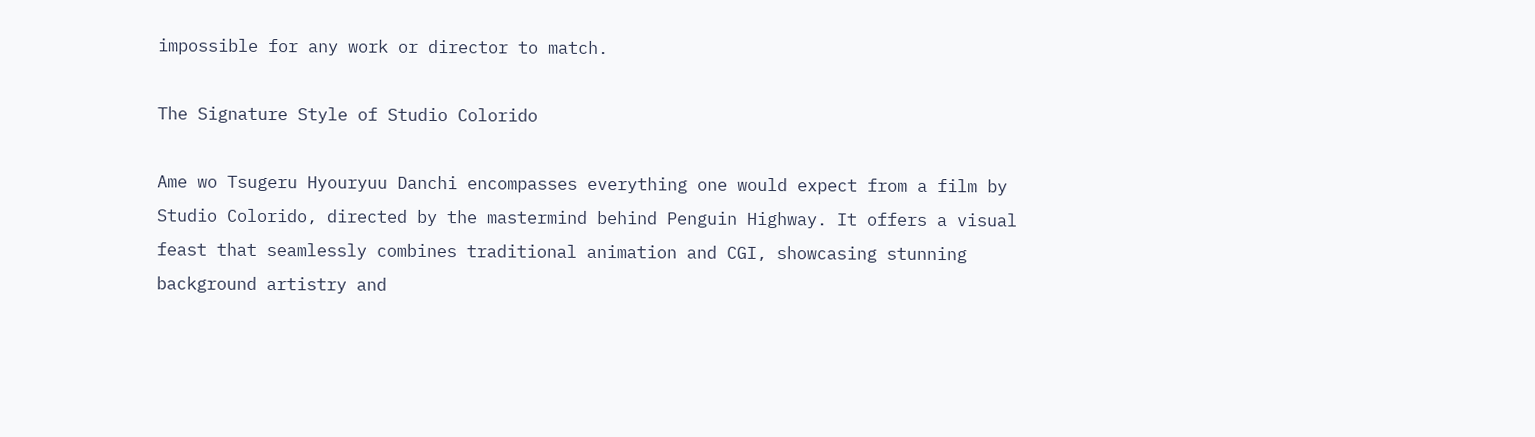impossible for any work or director to match.

The Signature Style of Studio Colorido

Ame wo Tsugeru Hyouryuu Danchi encompasses everything one would expect from a film by Studio Colorido, directed by the mastermind behind Penguin Highway. It offers a visual feast that seamlessly combines traditional animation and CGI, showcasing stunning background artistry and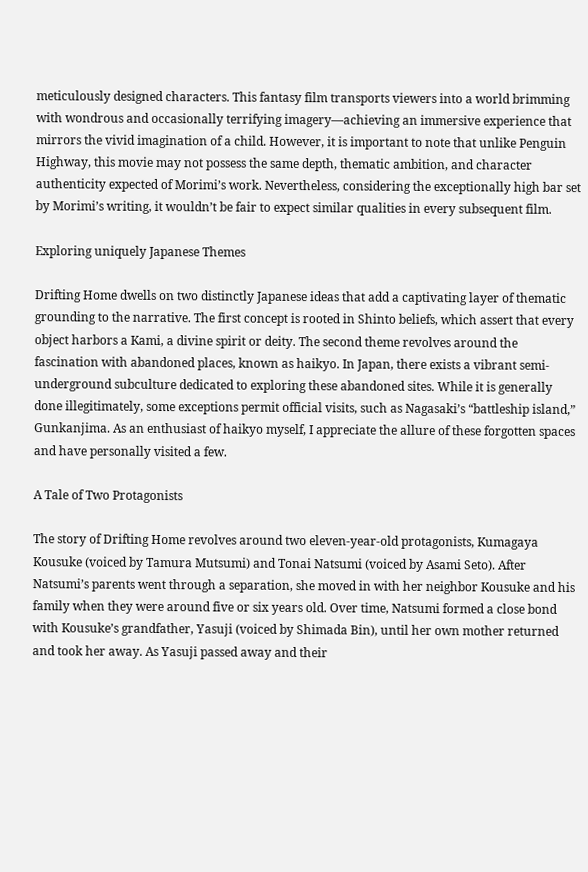meticulously designed characters. This fantasy film transports viewers into a world brimming with wondrous and occasionally terrifying imagery—achieving an immersive experience that mirrors the vivid imagination of a child. However, it is important to note that unlike Penguin Highway, this movie may not possess the same depth, thematic ambition, and character authenticity expected of Morimi’s work. Nevertheless, considering the exceptionally high bar set by Morimi’s writing, it wouldn’t be fair to expect similar qualities in every subsequent film.

Exploring uniquely Japanese Themes

Drifting Home dwells on two distinctly Japanese ideas that add a captivating layer of thematic grounding to the narrative. The first concept is rooted in Shinto beliefs, which assert that every object harbors a Kami, a divine spirit or deity. The second theme revolves around the fascination with abandoned places, known as haikyo. In Japan, there exists a vibrant semi-underground subculture dedicated to exploring these abandoned sites. While it is generally done illegitimately, some exceptions permit official visits, such as Nagasaki’s “battleship island,” Gunkanjima. As an enthusiast of haikyo myself, I appreciate the allure of these forgotten spaces and have personally visited a few.

A Tale of Two Protagonists

The story of Drifting Home revolves around two eleven-year-old protagonists, Kumagaya Kousuke (voiced by Tamura Mutsumi) and Tonai Natsumi (voiced by Asami Seto). After Natsumi’s parents went through a separation, she moved in with her neighbor Kousuke and his family when they were around five or six years old. Over time, Natsumi formed a close bond with Kousuke’s grandfather, Yasuji (voiced by Shimada Bin), until her own mother returned and took her away. As Yasuji passed away and their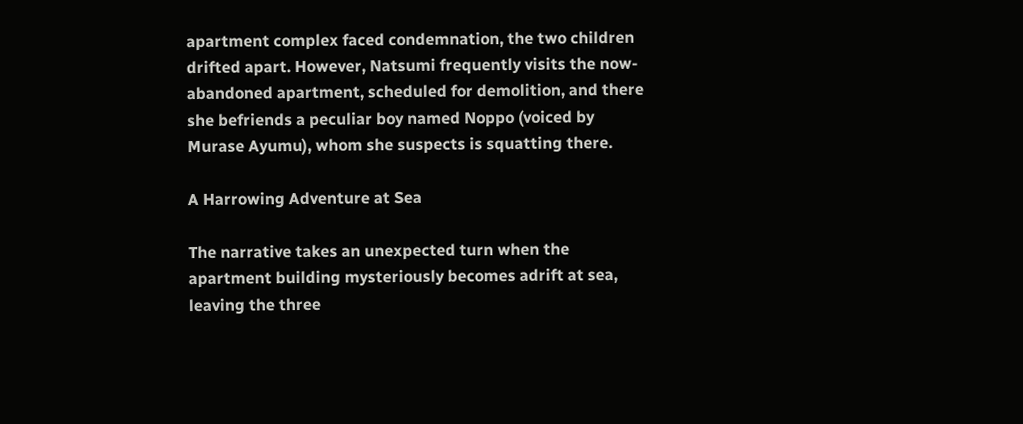apartment complex faced condemnation, the two children drifted apart. However, Natsumi frequently visits the now-abandoned apartment, scheduled for demolition, and there she befriends a peculiar boy named Noppo (voiced by Murase Ayumu), whom she suspects is squatting there.

A Harrowing Adventure at Sea

The narrative takes an unexpected turn when the apartment building mysteriously becomes adrift at sea, leaving the three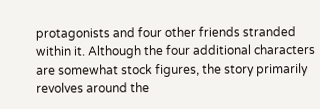protagonists and four other friends stranded within it. Although the four additional characters are somewhat stock figures, the story primarily revolves around the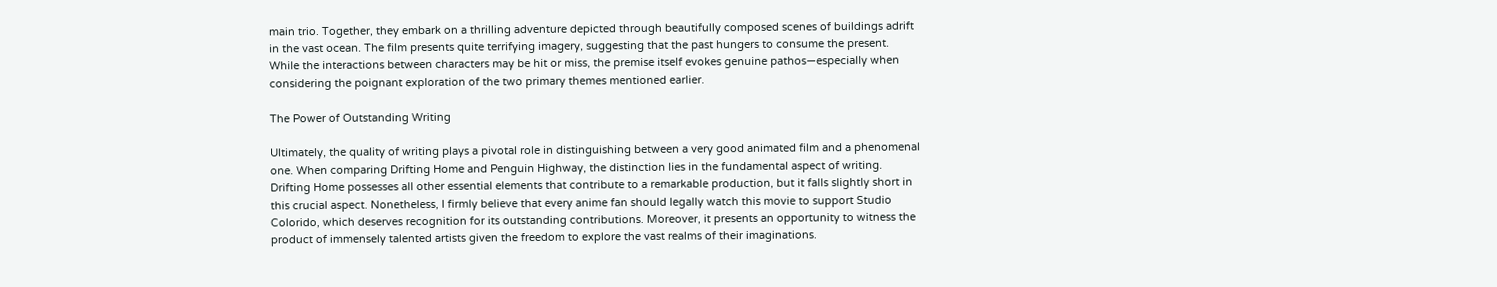main trio. Together, they embark on a thrilling adventure depicted through beautifully composed scenes of buildings adrift in the vast ocean. The film presents quite terrifying imagery, suggesting that the past hungers to consume the present. While the interactions between characters may be hit or miss, the premise itself evokes genuine pathos—especially when considering the poignant exploration of the two primary themes mentioned earlier.

The Power of Outstanding Writing

Ultimately, the quality of writing plays a pivotal role in distinguishing between a very good animated film and a phenomenal one. When comparing Drifting Home and Penguin Highway, the distinction lies in the fundamental aspect of writing. Drifting Home possesses all other essential elements that contribute to a remarkable production, but it falls slightly short in this crucial aspect. Nonetheless, I firmly believe that every anime fan should legally watch this movie to support Studio Colorido, which deserves recognition for its outstanding contributions. Moreover, it presents an opportunity to witness the product of immensely talented artists given the freedom to explore the vast realms of their imaginations.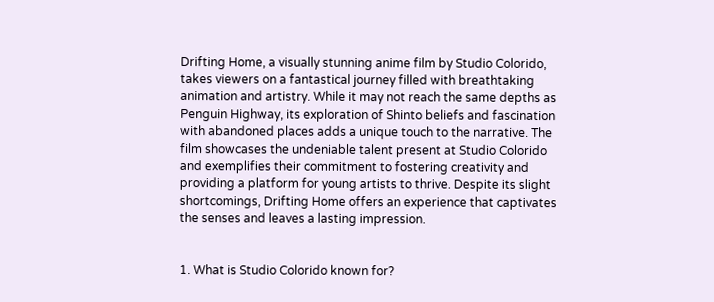Drifting Home, a visually stunning anime film by Studio Colorido, takes viewers on a fantastical journey filled with breathtaking animation and artistry. While it may not reach the same depths as Penguin Highway, its exploration of Shinto beliefs and fascination with abandoned places adds a unique touch to the narrative. The film showcases the undeniable talent present at Studio Colorido and exemplifies their commitment to fostering creativity and providing a platform for young artists to thrive. Despite its slight shortcomings, Drifting Home offers an experience that captivates the senses and leaves a lasting impression.


1. What is Studio Colorido known for?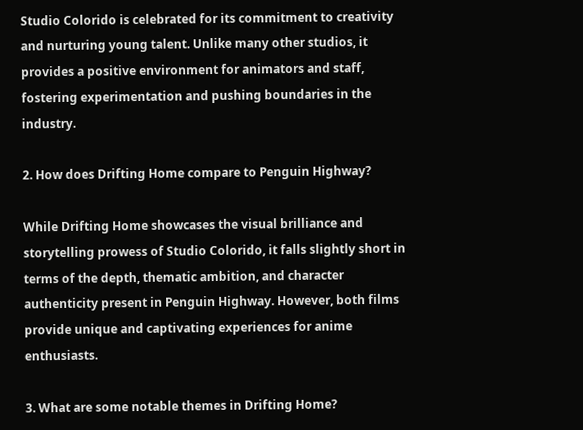Studio Colorido is celebrated for its commitment to creativity and nurturing young talent. Unlike many other studios, it provides a positive environment for animators and staff, fostering experimentation and pushing boundaries in the industry.

2. How does Drifting Home compare to Penguin Highway?

While Drifting Home showcases the visual brilliance and storytelling prowess of Studio Colorido, it falls slightly short in terms of the depth, thematic ambition, and character authenticity present in Penguin Highway. However, both films provide unique and captivating experiences for anime enthusiasts.

3. What are some notable themes in Drifting Home?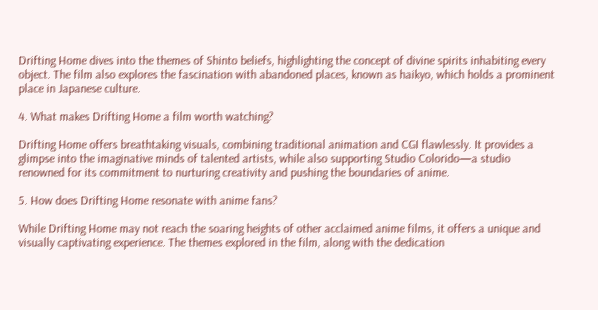Drifting Home dives into the themes of Shinto beliefs, highlighting the concept of divine spirits inhabiting every object. The film also explores the fascination with abandoned places, known as haikyo, which holds a prominent place in Japanese culture.

4. What makes Drifting Home a film worth watching?

Drifting Home offers breathtaking visuals, combining traditional animation and CGI flawlessly. It provides a glimpse into the imaginative minds of talented artists, while also supporting Studio Colorido—a studio renowned for its commitment to nurturing creativity and pushing the boundaries of anime.

5. How does Drifting Home resonate with anime fans?

While Drifting Home may not reach the soaring heights of other acclaimed anime films, it offers a unique and visually captivating experience. The themes explored in the film, along with the dedication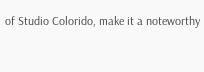of Studio Colorido, make it a noteworthy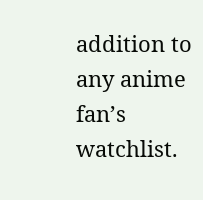addition to any anime fan’s watchlist.